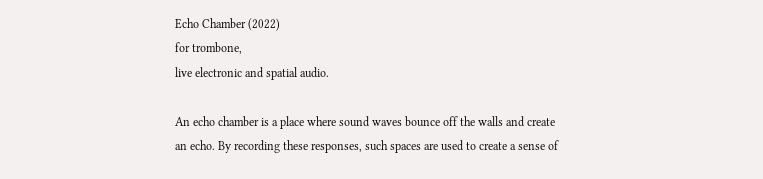Echo Chamber (2022)
for trombone,
live electronic and spatial audio.

An echo chamber is a place where sound waves bounce off the walls and create an echo. By recording these responses, such spaces are used to create a sense of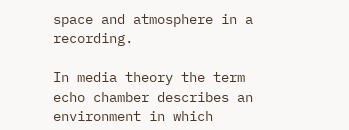space and atmosphere in a recording.

In media theory the term echo chamber describes an environment in which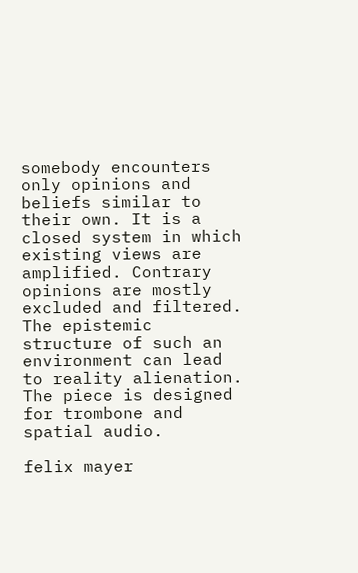somebody encounters only opinions and beliefs similar to their own. It is a closed system in which existing views are amplified. Contrary opinions are mostly excluded and filtered. The epistemic structure of such an environment can lead to reality alienation. The piece is designed for trombone and spatial audio.

felix mayer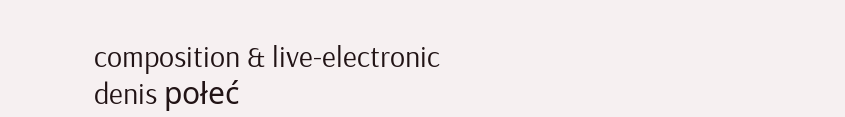composition & live-electronic
denis połeć